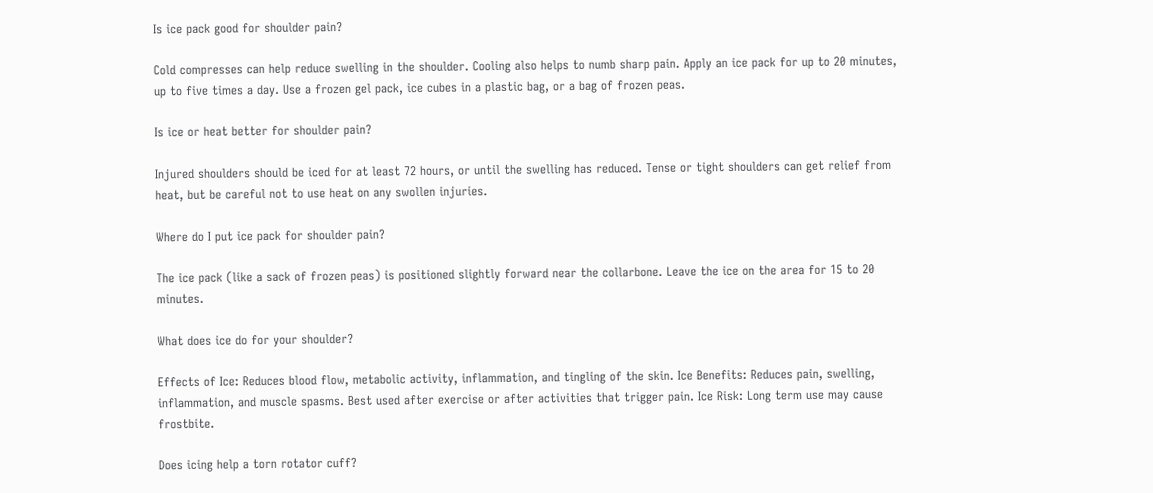Is ice pack good for shoulder pain?

Cold compresses can help reduce swelling in the shoulder. Cooling also helps to numb sharp pain. Apply an ice pack for up to 20 minutes, up to five times a day. Use a frozen gel pack, ice cubes in a plastic bag, or a bag of frozen peas.

Is ice or heat better for shoulder pain?

Injured shoulders should be iced for at least 72 hours, or until the swelling has reduced. Tense or tight shoulders can get relief from heat, but be careful not to use heat on any swollen injuries.

Where do I put ice pack for shoulder pain?

The ice pack (like a sack of frozen peas) is positioned slightly forward near the collarbone. Leave the ice on the area for 15 to 20 minutes.

What does ice do for your shoulder?

Effects of Ice: Reduces blood flow, metabolic activity, inflammation, and tingling of the skin. Ice Benefits: Reduces pain, swelling, inflammation, and muscle spasms. Best used after exercise or after activities that trigger pain. Ice Risk: Long term use may cause frostbite.

Does icing help a torn rotator cuff?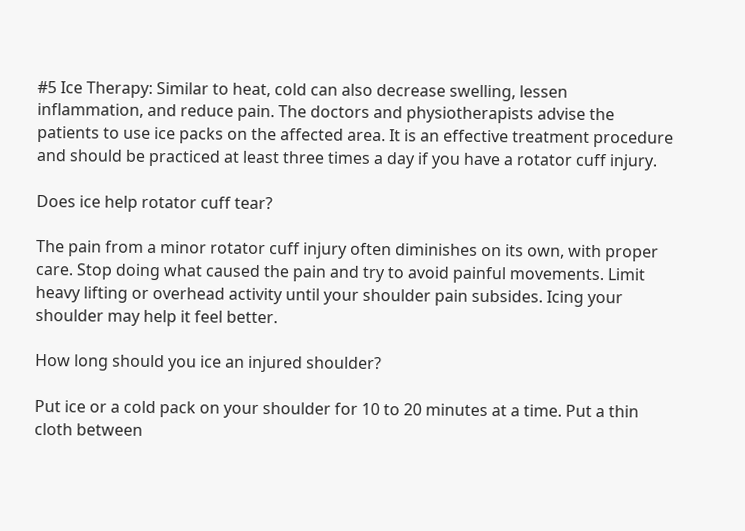#5 Ice Therapy: Similar to heat, cold can also decrease swelling, lessen inflammation, and reduce pain. The doctors and physiotherapists advise the patients to use ice packs on the affected area. It is an effective treatment procedure and should be practiced at least three times a day if you have a rotator cuff injury.

Does ice help rotator cuff tear?

The pain from a minor rotator cuff injury often diminishes on its own, with proper care. Stop doing what caused the pain and try to avoid painful movements. Limit heavy lifting or overhead activity until your shoulder pain subsides. Icing your shoulder may help it feel better.

How long should you ice an injured shoulder?

Put ice or a cold pack on your shoulder for 10 to 20 minutes at a time. Put a thin cloth between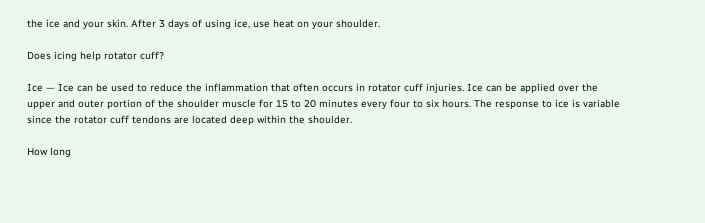the ice and your skin. After 3 days of using ice, use heat on your shoulder.

Does icing help rotator cuff?

Ice — Ice can be used to reduce the inflammation that often occurs in rotator cuff injuries. Ice can be applied over the upper and outer portion of the shoulder muscle for 15 to 20 minutes every four to six hours. The response to ice is variable since the rotator cuff tendons are located deep within the shoulder.

How long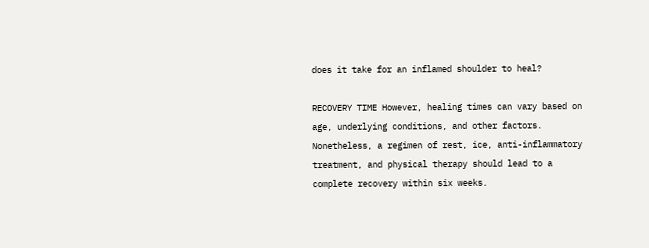does it take for an inflamed shoulder to heal?

RECOVERY TIME However, healing times can vary based on age, underlying conditions, and other factors. Nonetheless, a regimen of rest, ice, anti-inflammatory treatment, and physical therapy should lead to a complete recovery within six weeks.